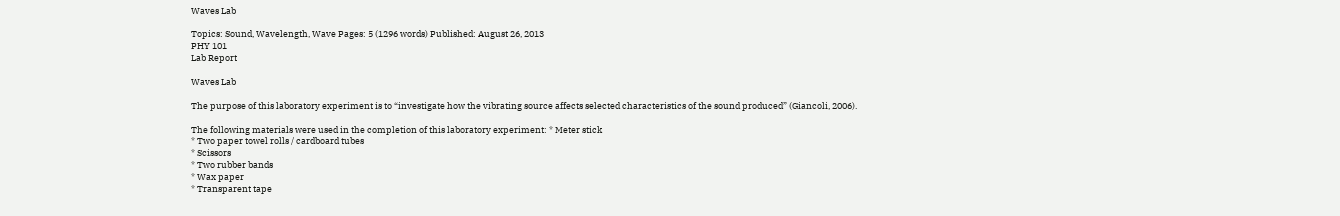Waves Lab

Topics: Sound, Wavelength, Wave Pages: 5 (1296 words) Published: August 26, 2013
PHY 101
Lab Report

Waves Lab

The purpose of this laboratory experiment is to “investigate how the vibrating source affects selected characteristics of the sound produced” (Giancoli, 2006).

The following materials were used in the completion of this laboratory experiment: * Meter stick
* Two paper towel rolls / cardboard tubes
* Scissors
* Two rubber bands
* Wax paper
* Transparent tape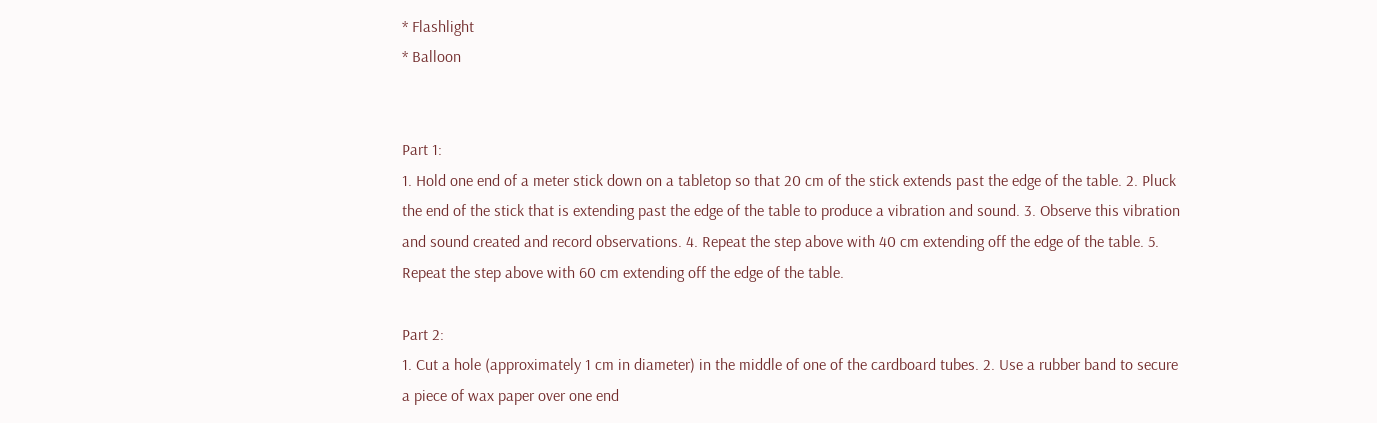* Flashlight
* Balloon


Part 1:
1. Hold one end of a meter stick down on a tabletop so that 20 cm of the stick extends past the edge of the table. 2. Pluck the end of the stick that is extending past the edge of the table to produce a vibration and sound. 3. Observe this vibration and sound created and record observations. 4. Repeat the step above with 40 cm extending off the edge of the table. 5. Repeat the step above with 60 cm extending off the edge of the table.

Part 2:
1. Cut a hole (approximately 1 cm in diameter) in the middle of one of the cardboard tubes. 2. Use a rubber band to secure a piece of wax paper over one end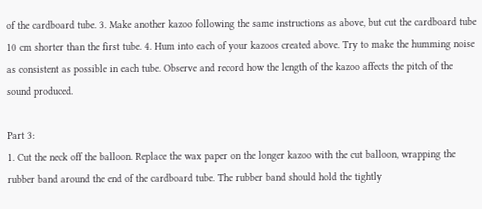of the cardboard tube. 3. Make another kazoo following the same instructions as above, but cut the cardboard tube 10 cm shorter than the first tube. 4. Hum into each of your kazoos created above. Try to make the humming noise as consistent as possible in each tube. Observe and record how the length of the kazoo affects the pitch of the sound produced.

Part 3:
1. Cut the neck off the balloon. Replace the wax paper on the longer kazoo with the cut balloon, wrapping the rubber band around the end of the cardboard tube. The rubber band should hold the tightly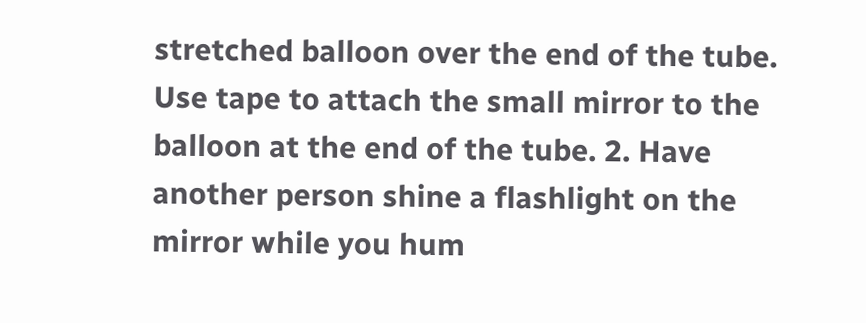stretched balloon over the end of the tube. Use tape to attach the small mirror to the balloon at the end of the tube. 2. Have another person shine a flashlight on the mirror while you hum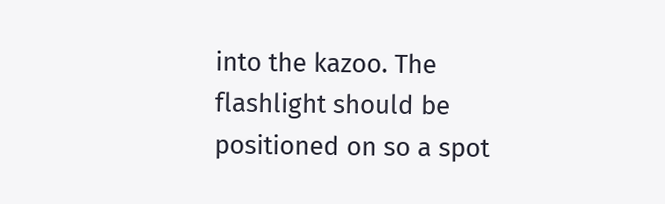into the kazoo. The flashlight should be positioned on so a spot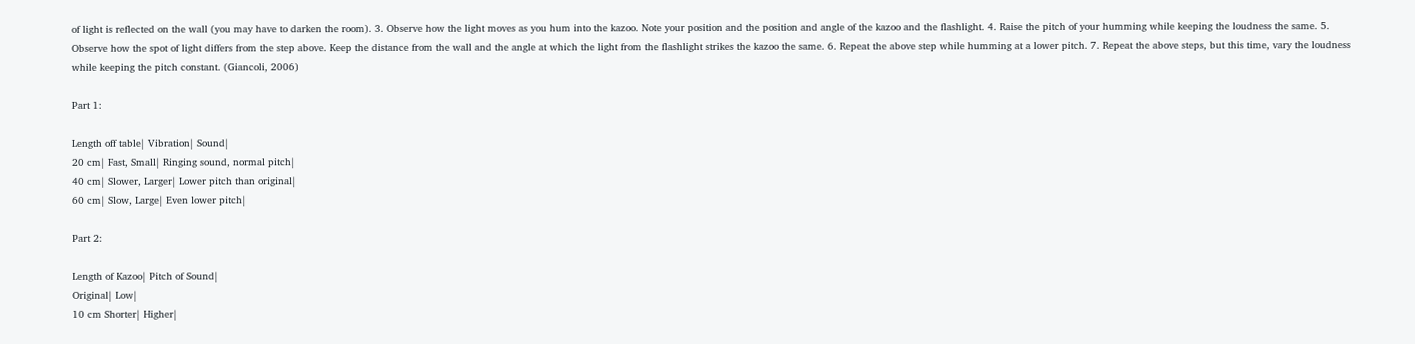of light is reflected on the wall (you may have to darken the room). 3. Observe how the light moves as you hum into the kazoo. Note your position and the position and angle of the kazoo and the flashlight. 4. Raise the pitch of your humming while keeping the loudness the same. 5. Observe how the spot of light differs from the step above. Keep the distance from the wall and the angle at which the light from the flashlight strikes the kazoo the same. 6. Repeat the above step while humming at a lower pitch. 7. Repeat the above steps, but this time, vary the loudness while keeping the pitch constant. (Giancoli, 2006)

Part 1:

Length off table| Vibration| Sound|
20 cm| Fast, Small| Ringing sound, normal pitch|
40 cm| Slower, Larger| Lower pitch than original|
60 cm| Slow, Large| Even lower pitch|

Part 2:

Length of Kazoo| Pitch of Sound|
Original| Low|
10 cm Shorter| Higher|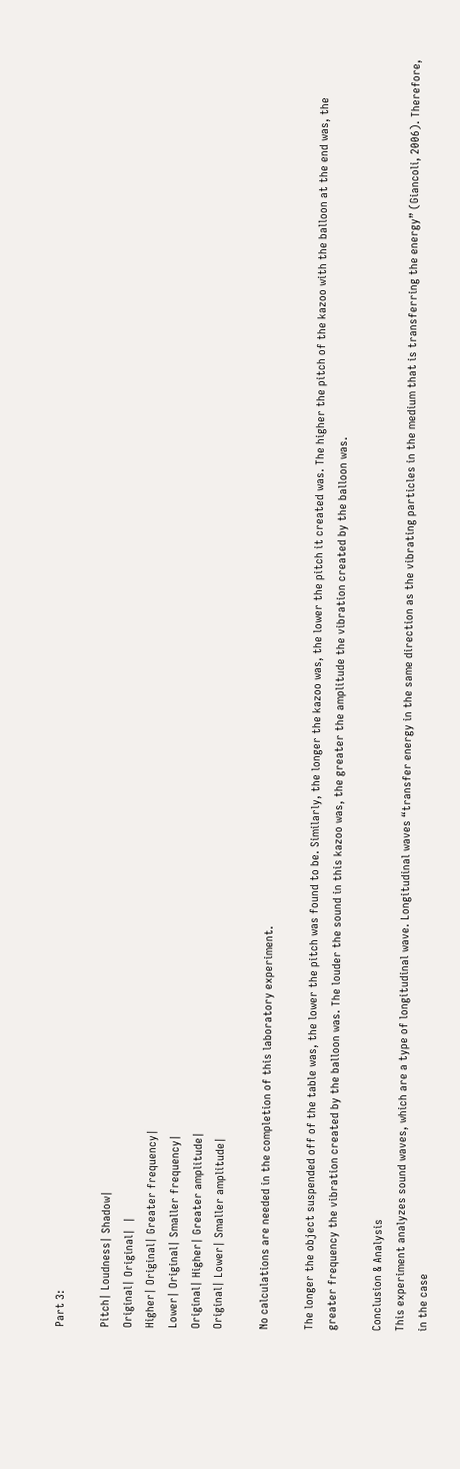Part 3:

Pitch| Loudness| Shadow|
Original| Original|  |
Higher| Original| Greater frequency|
Lower| Original| Smaller frequency|
Original| Higher| Greater amplitude|
Original| Lower| Smaller amplitude|

No calculations are needed in the completion of this laboratory experiment.

The longer the object suspended off of the table was, the lower the pitch was found to be. Similarly, the longer the kazoo was, the lower the pitch it created was. The higher the pitch of the kazoo with the balloon at the end was, the greater frequency the vibration created by the balloon was. The louder the sound in this kazoo was, the greater the amplitude the vibration created by the balloon was.

Conclusion & Analysis
This experiment analyzes sound waves, which are a type of longitudinal wave. Longitudinal waves “transfer energy in the same direction as the vibrating particles in the medium that is transferring the energy” (Giancoli, 2006). Therefore, in the case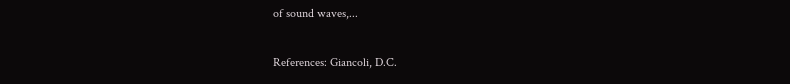of sound waves,...

References: Giancoli, D.C.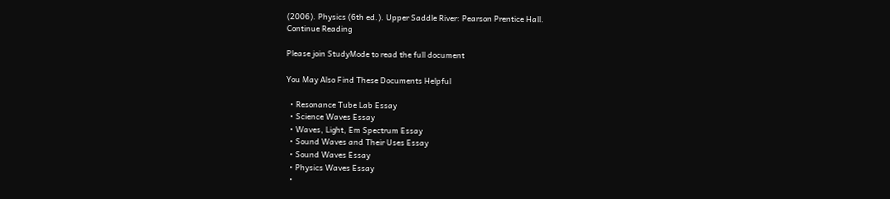(2006). Physics (6th ed.). Upper Saddle River: Pearson Prentice Hall.
Continue Reading

Please join StudyMode to read the full document

You May Also Find These Documents Helpful

  • Resonance Tube Lab Essay
  • Science Waves Essay
  • Waves, Light, Em Spectrum Essay
  • Sound Waves and Their Uses Essay
  • Sound Waves Essay
  • Physics Waves Essay
  •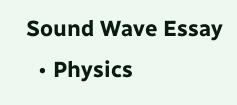Sound Wave Essay
  • Physics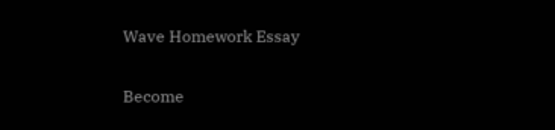Wave Homework Essay

Become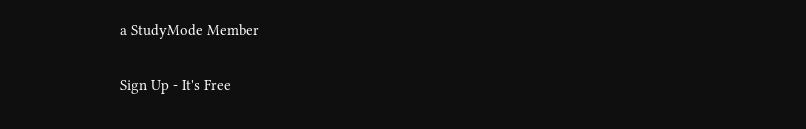a StudyMode Member

Sign Up - It's Free